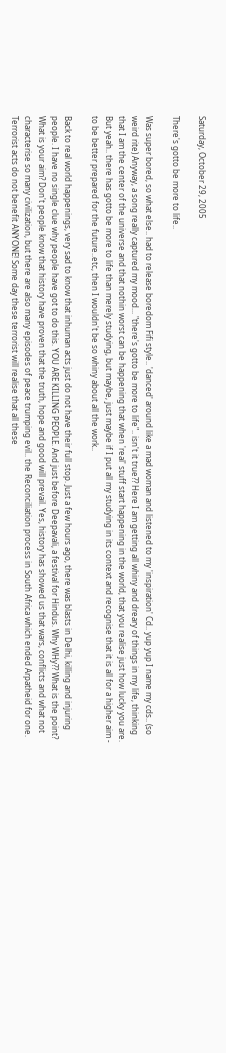Saturday, October 29, 2005

There's gotto be more to life..

Was super bored, so what else.. had to release boredom Fifi style.. 'danced' around like a mad woman and listened to my 'inspiration' Cd.. yup yup I name my cds.. (so weird rite) Anyway, a song really captured my mood... "there's gotto be more to life".. isn't it true?? Here I am getting all whiny and dreary of things in my life, thinking that I am the center of the universe and that nothin worst can be happening that when 'real' stuff start happening in the world, that you realise just how lucky you are. But yeah.. there has gotto be more to life than merely studying, but maybe, just maybe if I put all my studying in its context and recognise that it is all for a higher aim - to be better prepared for the future..etc, then I wouldn't be so whiny about all the work..

Back to real world happenings, very sad to know that inhuman acts just do not have their full stop. Just a few hours ago, there was blasts in Delhi, killing and injuring people. I have no single clue why people have got to do this. YOU ARE KILLING PEOPLE. And just before Deepavali, a festival for Hindus. Why WHy?? What is the point? What is your aim? Don't people know that history have proven that the truth, hope and good will prevail. Yes, history has showed us that wars, conflicts and what not characterise so many civilization, but there are also many episodes of peace trumping evil.. the Reconciliation process in South Africa which ended Arpatheid for one. Terrorist acts do not benefit ANYONE! Some day these terrorist will realise that all these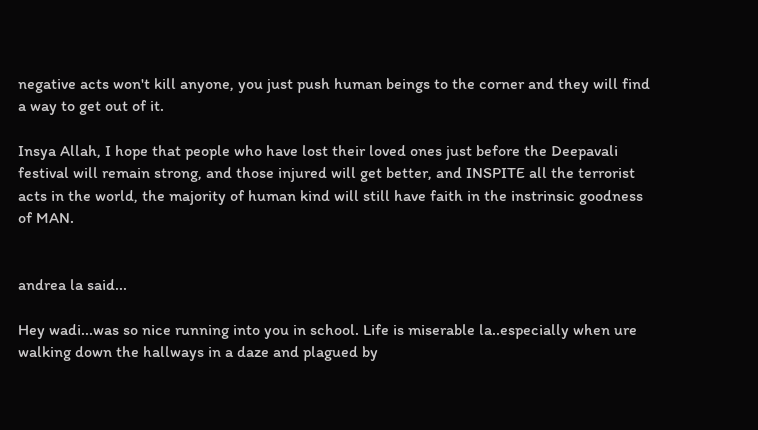negative acts won't kill anyone, you just push human beings to the corner and they will find a way to get out of it.

Insya Allah, I hope that people who have lost their loved ones just before the Deepavali festival will remain strong, and those injured will get better, and INSPITE all the terrorist acts in the world, the majority of human kind will still have faith in the instrinsic goodness of MAN.


andrea la said...

Hey wadi...was so nice running into you in school. Life is miserable la..especially when ure walking down the hallways in a daze and plagued by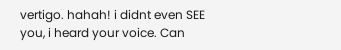vertigo. hahah! i didnt even SEE you, i heard your voice. Can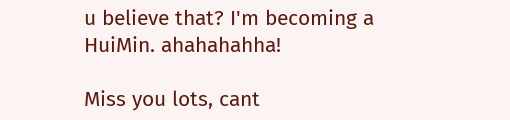u believe that? I'm becoming a HuiMin. ahahahahha!

Miss you lots, cant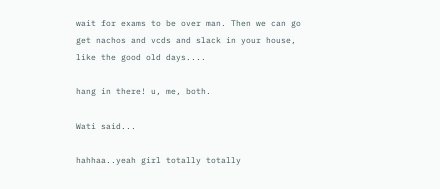wait for exams to be over man. Then we can go get nachos and vcds and slack in your house, like the good old days....

hang in there! u, me, both.

Wati said...

hahhaa..yeah girl totally totally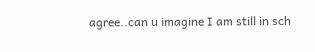agree..can u imagine I am still in sch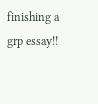finishing a grp essay!!